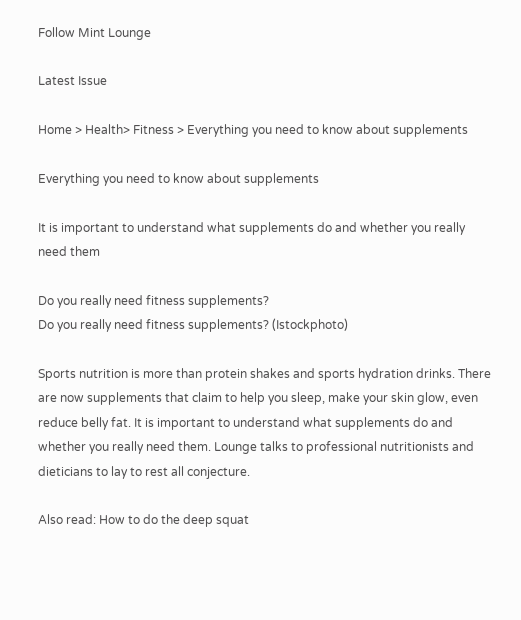Follow Mint Lounge

Latest Issue

Home > Health> Fitness > Everything you need to know about supplements

Everything you need to know about supplements

It is important to understand what supplements do and whether you really need them

Do you really need fitness supplements?
Do you really need fitness supplements? (Istockphoto)

Sports nutrition is more than protein shakes and sports hydration drinks. There are now supplements that claim to help you sleep, make your skin glow, even reduce belly fat. It is important to understand what supplements do and whether you really need them. Lounge talks to professional nutritionists and dieticians to lay to rest all conjecture.

Also read: How to do the deep squat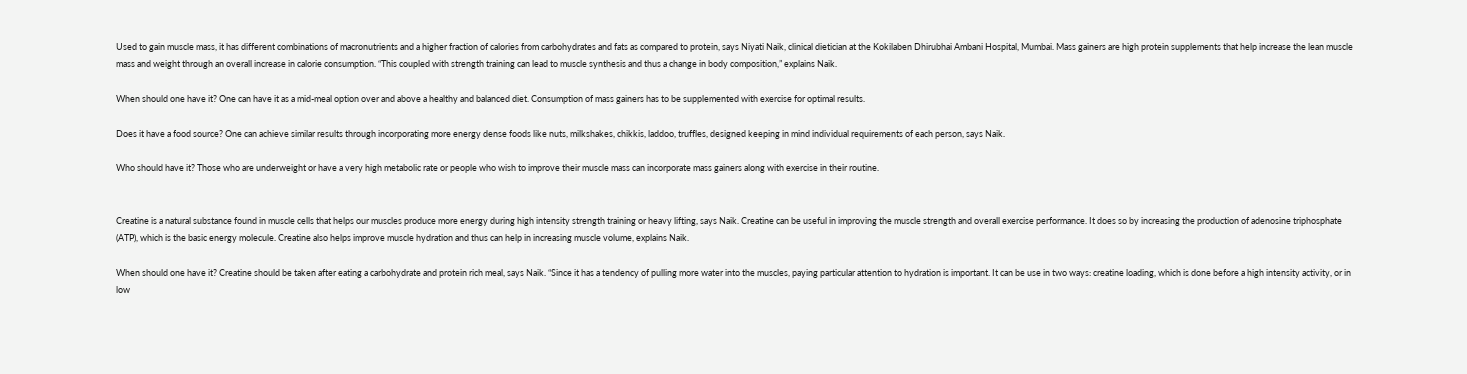Used to gain muscle mass, it has different combinations of macronutrients and a higher fraction of calories from carbohydrates and fats as compared to protein, says Niyati Naik, clinical dietician at the Kokilaben Dhirubhai Ambani Hospital, Mumbai. Mass gainers are high protein supplements that help increase the lean muscle mass and weight through an overall increase in calorie consumption. “This coupled with strength training can lead to muscle synthesis and thus a change in body composition,” explains Naik.

When should one have it? One can have it as a mid-meal option over and above a healthy and balanced diet. Consumption of mass gainers has to be supplemented with exercise for optimal results.

Does it have a food source? One can achieve similar results through incorporating more energy dense foods like nuts, milkshakes, chikkis, laddoo, truffles, designed keeping in mind individual requirements of each person, says Naik.

Who should have it? Those who are underweight or have a very high metabolic rate or people who wish to improve their muscle mass can incorporate mass gainers along with exercise in their routine.


Creatine is a natural substance found in muscle cells that helps our muscles produce more energy during high intensity strength training or heavy lifting, says Naik. Creatine can be useful in improving the muscle strength and overall exercise performance. It does so by increasing the production of adenosine triphosphate (ATP), which is the basic energy molecule. Creatine also helps improve muscle hydration and thus can help in increasing muscle volume, explains Naik.

When should one have it? Creatine should be taken after eating a carbohydrate and protein rich meal, says Naik. “Since it has a tendency of pulling more water into the muscles, paying particular attention to hydration is important. It can be use in two ways: creatine loading, which is done before a high intensity activity, or in low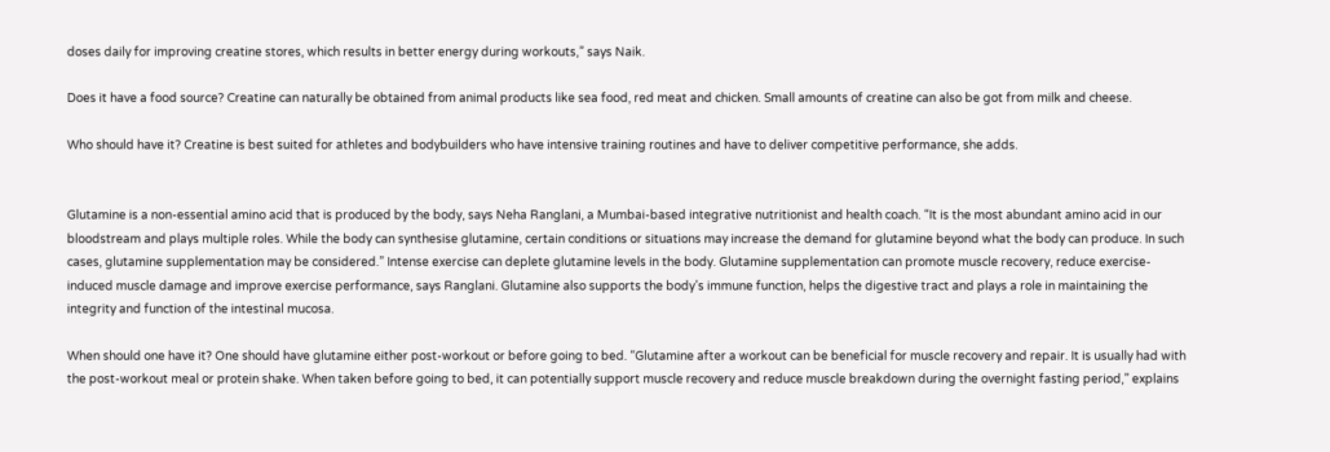doses daily for improving creatine stores, which results in better energy during workouts,” says Naik.

Does it have a food source? Creatine can naturally be obtained from animal products like sea food, red meat and chicken. Small amounts of creatine can also be got from milk and cheese.

Who should have it? Creatine is best suited for athletes and bodybuilders who have intensive training routines and have to deliver competitive performance, she adds.


Glutamine is a non-essential amino acid that is produced by the body, says Neha Ranglani, a Mumbai-based integrative nutritionist and health coach. “It is the most abundant amino acid in our bloodstream and plays multiple roles. While the body can synthesise glutamine, certain conditions or situations may increase the demand for glutamine beyond what the body can produce. In such cases, glutamine supplementation may be considered.” Intense exercise can deplete glutamine levels in the body. Glutamine supplementation can promote muscle recovery, reduce exercise-induced muscle damage and improve exercise performance, says Ranglani. Glutamine also supports the body’s immune function, helps the digestive tract and plays a role in maintaining the integrity and function of the intestinal mucosa.

When should one have it? One should have glutamine either post-workout or before going to bed. “Glutamine after a workout can be beneficial for muscle recovery and repair. It is usually had with the post-workout meal or protein shake. When taken before going to bed, it can potentially support muscle recovery and reduce muscle breakdown during the overnight fasting period,” explains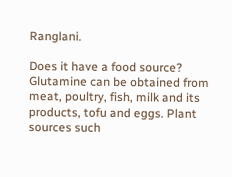Ranglani.

Does it have a food source? Glutamine can be obtained from meat, poultry, fish, milk and its products, tofu and eggs. Plant sources such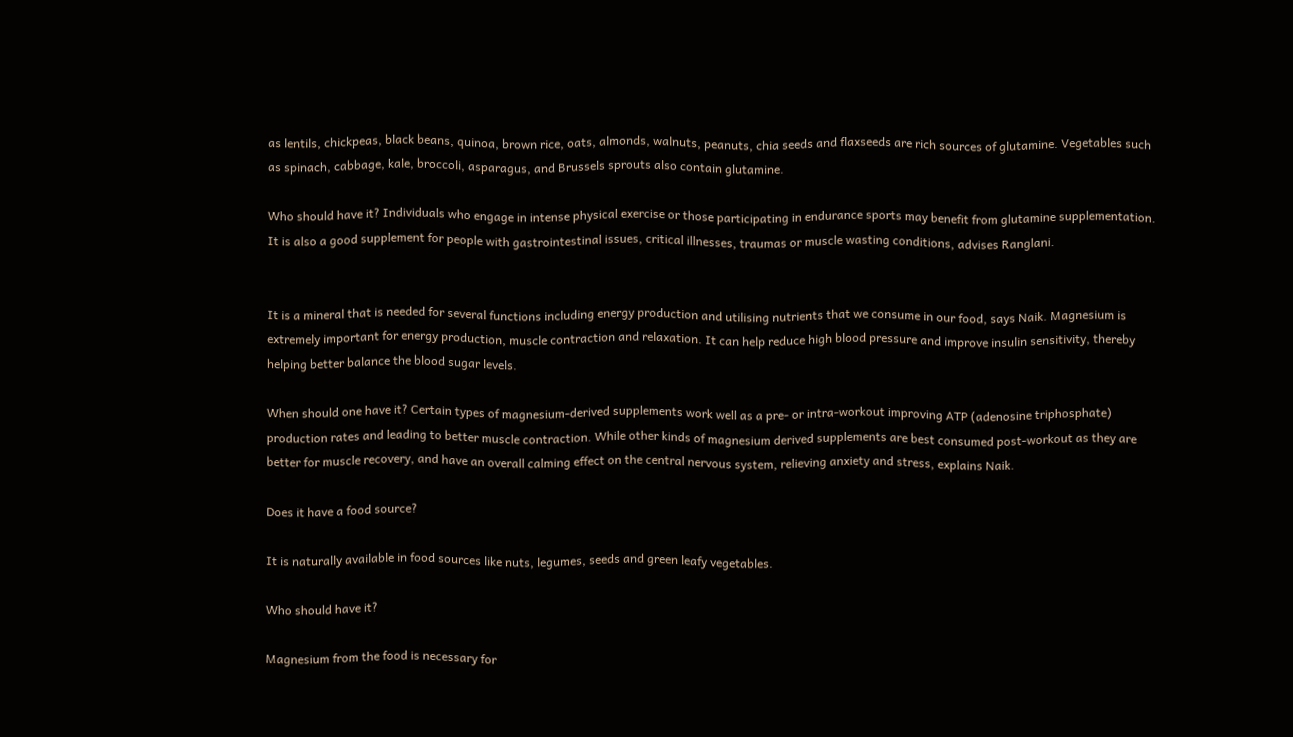as lentils, chickpeas, black beans, quinoa, brown rice, oats, almonds, walnuts, peanuts, chia seeds and flaxseeds are rich sources of glutamine. Vegetables such as spinach, cabbage, kale, broccoli, asparagus, and Brussels sprouts also contain glutamine.

Who should have it? Individuals who engage in intense physical exercise or those participating in endurance sports may benefit from glutamine supplementation. It is also a good supplement for people with gastrointestinal issues, critical illnesses, traumas or muscle wasting conditions, advises Ranglani.


It is a mineral that is needed for several functions including energy production and utilising nutrients that we consume in our food, says Naik. Magnesium is extremely important for energy production, muscle contraction and relaxation. It can help reduce high blood pressure and improve insulin sensitivity, thereby helping better balance the blood sugar levels.

When should one have it? Certain types of magnesium-derived supplements work well as a pre- or intra-workout improving ATP (adenosine triphosphate) production rates and leading to better muscle contraction. While other kinds of magnesium derived supplements are best consumed post-workout as they are better for muscle recovery, and have an overall calming effect on the central nervous system, relieving anxiety and stress, explains Naik.

Does it have a food source?

It is naturally available in food sources like nuts, legumes, seeds and green leafy vegetables.

Who should have it?

Magnesium from the food is necessary for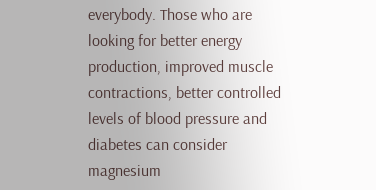everybody. Those who are looking for better energy production, improved muscle contractions, better controlled levels of blood pressure and diabetes can consider magnesium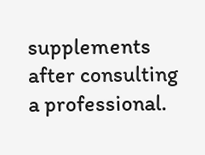supplements after consulting a professional.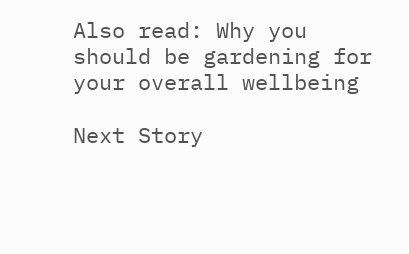Also read: Why you should be gardening for your overall wellbeing

Next Story